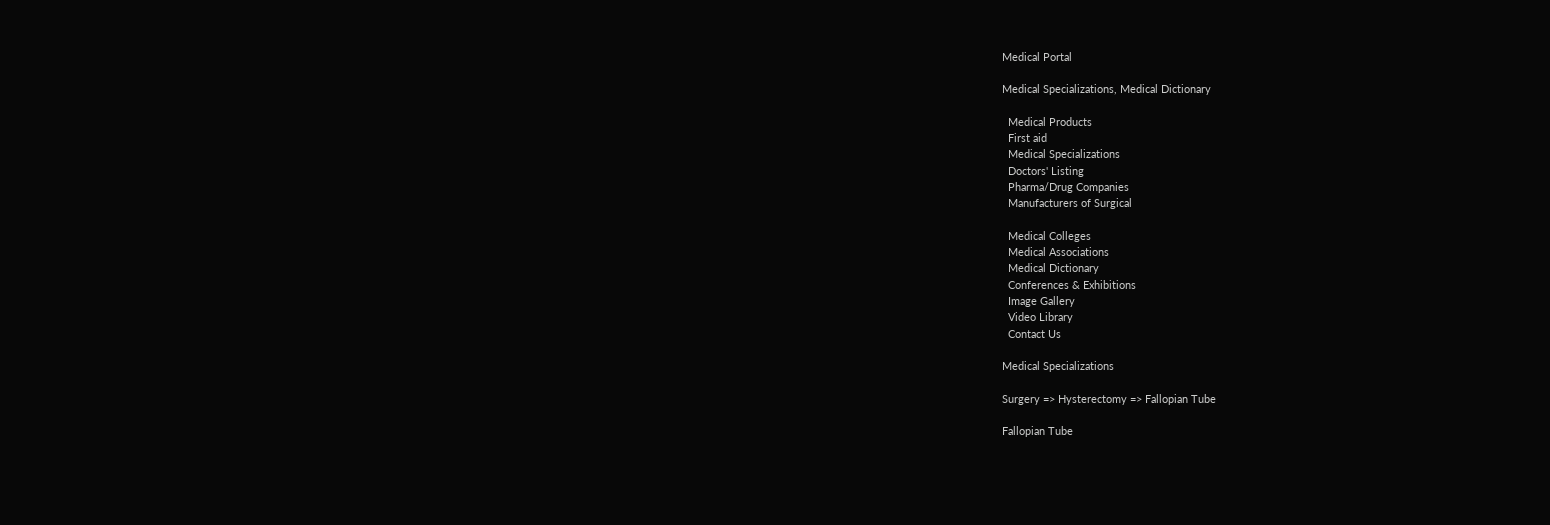Medical Portal

Medical Specializations, Medical Dictionary

  Medical Products
  First aid
  Medical Specializations
  Doctors' Listing
  Pharma/Drug Companies
  Manufacturers of Surgical

  Medical Colleges
  Medical Associations
  Medical Dictionary
  Conferences & Exhibitions
  Image Gallery
  Video Library
  Contact Us

Medical Specializations

Surgery => Hysterectomy => Fallopian Tube

Fallopian Tube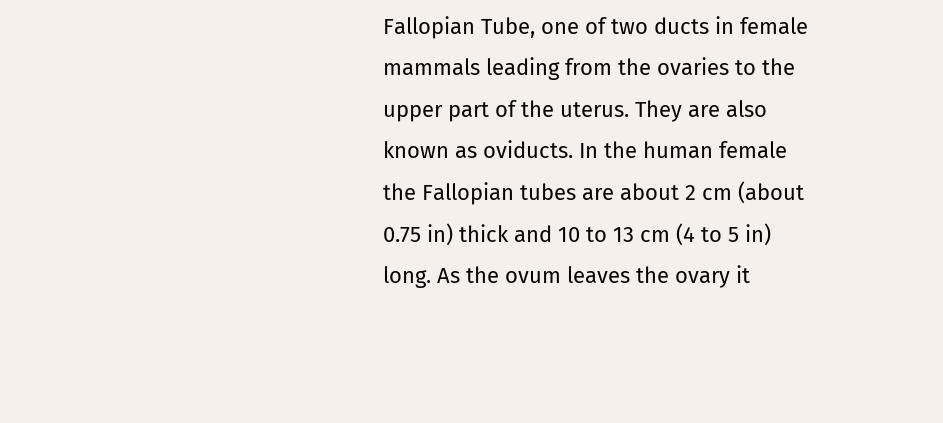Fallopian Tube, one of two ducts in female mammals leading from the ovaries to the upper part of the uterus. They are also known as oviducts. In the human female the Fallopian tubes are about 2 cm (about 0.75 in) thick and 10 to 13 cm (4 to 5 in) long. As the ovum leaves the ovary it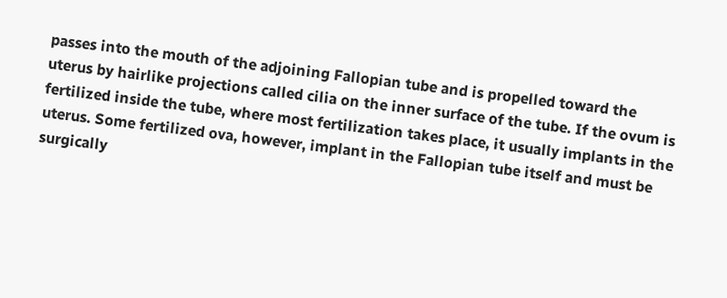passes into the mouth of the adjoining Fallopian tube and is propelled toward the uterus by hairlike projections called cilia on the inner surface of the tube. If the ovum is fertilized inside the tube, where most fertilization takes place, it usually implants in the uterus. Some fertilized ova, however, implant in the Fallopian tube itself and must be surgically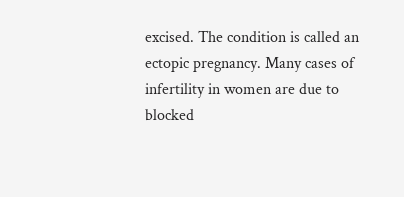excised. The condition is called an ectopic pregnancy. Many cases of infertility in women are due to blocked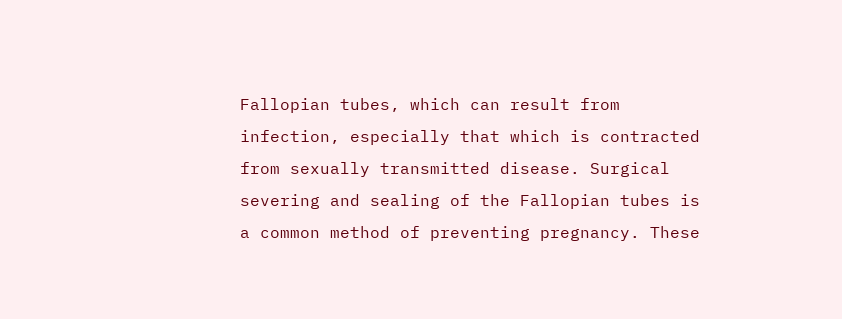Fallopian tubes, which can result from infection, especially that which is contracted from sexually transmitted disease. Surgical severing and sealing of the Fallopian tubes is a common method of preventing pregnancy. These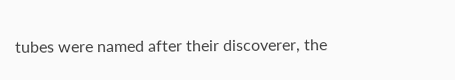tubes were named after their discoverer, the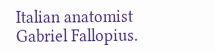Italian anatomist Gabriel Fallopius.